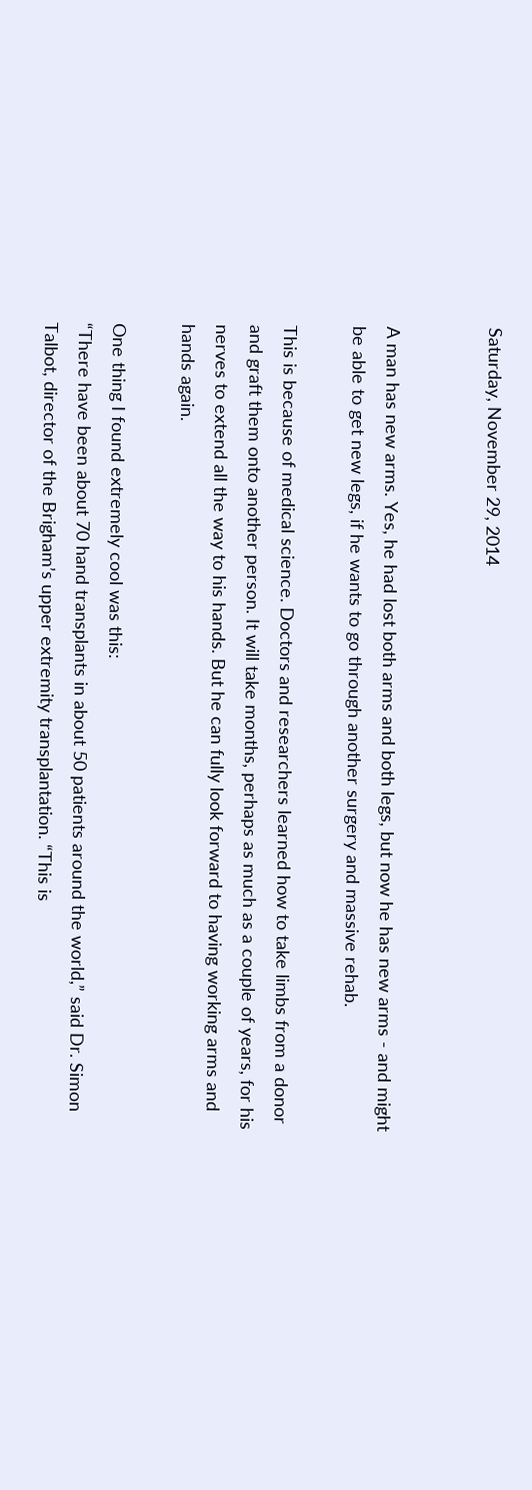Saturday, November 29, 2014


A man has new arms. Yes, he had lost both arms and both legs, but now he has new arms - and might be able to get new legs, if he wants to go through another surgery and massive rehab.

This is because of medical science. Doctors and researchers learned how to take limbs from a donor and graft them onto another person. It will take months, perhaps as much as a couple of years, for his nerves to extend all the way to his hands. But he can fully look forward to having working arms and hands again.

One thing I found extremely cool was this:
“There have been about 70 hand transplants in about 50 patients around the world,” said Dr. Simon Talbot, director of the Brigham’s upper extremity transplantation. “This is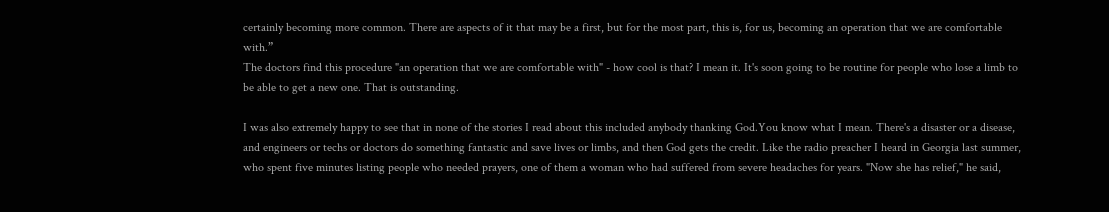certainly becoming more common. There are aspects of it that may be a first, but for the most part, this is, for us, becoming an operation that we are comfortable with.”
The doctors find this procedure "an operation that we are comfortable with" - how cool is that? I mean it. It's soon going to be routine for people who lose a limb to be able to get a new one. That is outstanding.

I was also extremely happy to see that in none of the stories I read about this included anybody thanking God.You know what I mean. There's a disaster or a disease, and engineers or techs or doctors do something fantastic and save lives or limbs, and then God gets the credit. Like the radio preacher I heard in Georgia last summer, who spent five minutes listing people who needed prayers, one of them a woman who had suffered from severe headaches for years. "Now she has relief," he said,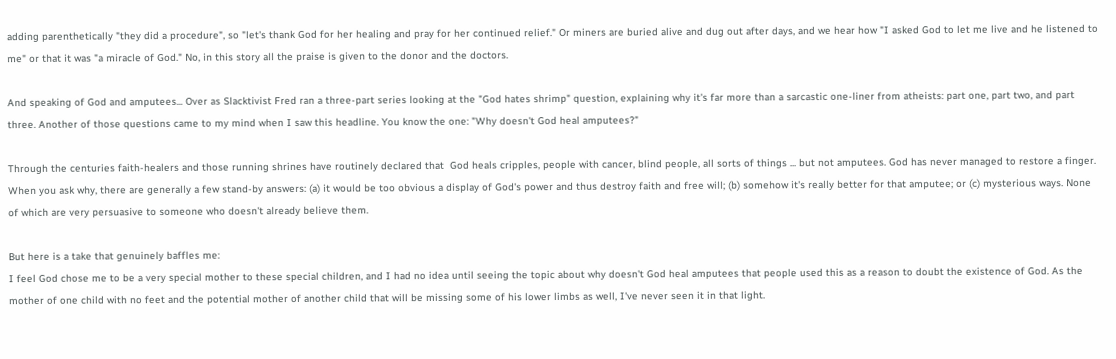adding parenthetically "they did a procedure", so "let's thank God for her healing and pray for her continued relief." Or miners are buried alive and dug out after days, and we hear how "I asked God to let me live and he listened to me" or that it was "a miracle of God." No, in this story all the praise is given to the donor and the doctors.

And speaking of God and amputees... Over as Slacktivist Fred ran a three-part series looking at the "God hates shrimp" question, explaining why it's far more than a sarcastic one-liner from atheists: part one, part two, and part three. Another of those questions came to my mind when I saw this headline. You know the one: "Why doesn't God heal amputees?"

Through the centuries faith-healers and those running shrines have routinely declared that  God heals cripples, people with cancer, blind people, all sorts of things ... but not amputees. God has never managed to restore a finger. When you ask why, there are generally a few stand-by answers: (a) it would be too obvious a display of God's power and thus destroy faith and free will; (b) somehow it's really better for that amputee; or (c) mysterious ways. None of which are very persuasive to someone who doesn't already believe them.

But here is a take that genuinely baffles me:
I feel God chose me to be a very special mother to these special children, and I had no idea until seeing the topic about why doesn't God heal amputees that people used this as a reason to doubt the existence of God. As the mother of one child with no feet and the potential mother of another child that will be missing some of his lower limbs as well, I've never seen it in that light.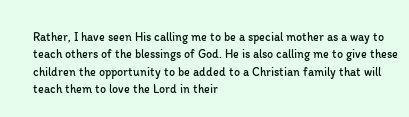Rather, I have seen His calling me to be a special mother as a way to teach others of the blessings of God. He is also calling me to give these children the opportunity to be added to a Christian family that will teach them to love the Lord in their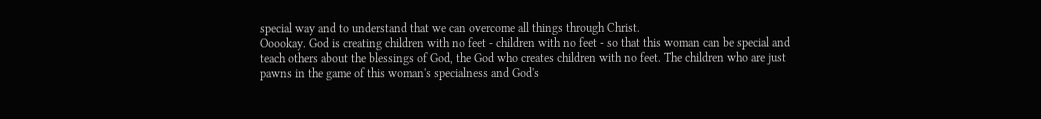special way and to understand that we can overcome all things through Christ.
Ooookay. God is creating children with no feet - children with no feet - so that this woman can be special and teach others about the blessings of God, the God who creates children with no feet. The children who are just pawns in the game of this woman's specialness and God's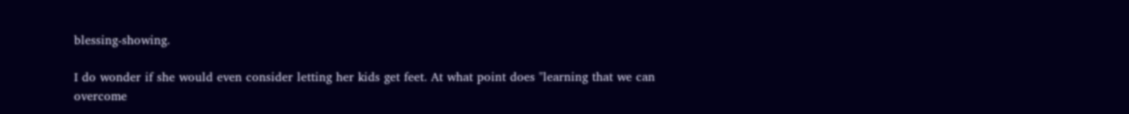blessing-showing.

I do wonder if she would even consider letting her kids get feet. At what point does "learning that we can overcome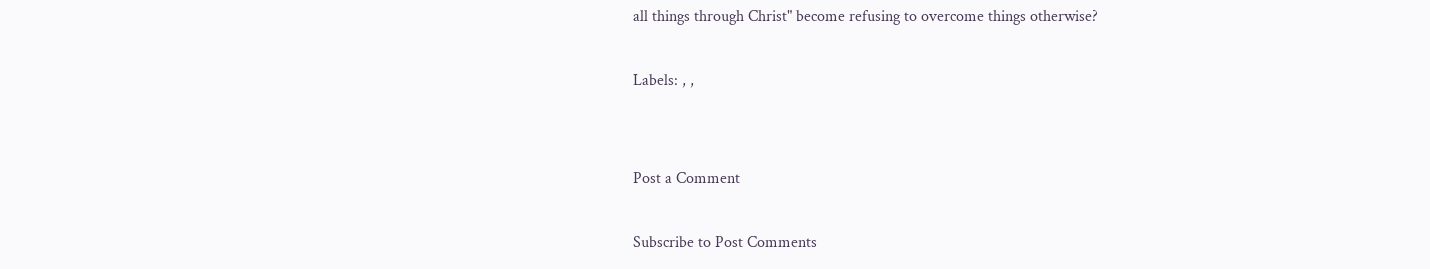all things through Christ" become refusing to overcome things otherwise?

Labels: , ,


Post a Comment

Subscribe to Post Comments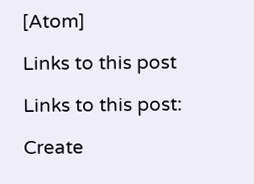[Atom]

Links to this post

Links to this post:

Create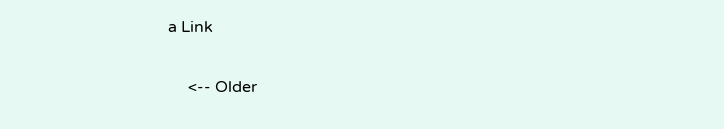a Link

     <-- Older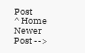Post                     ^ Home                    Newer Post -->